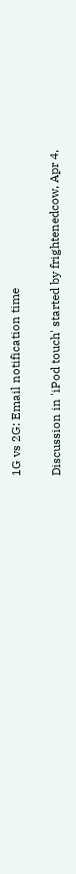1G vs 2G: Email notification time

Discussion in 'iPod touch' started by frightenedcow, Apr 4,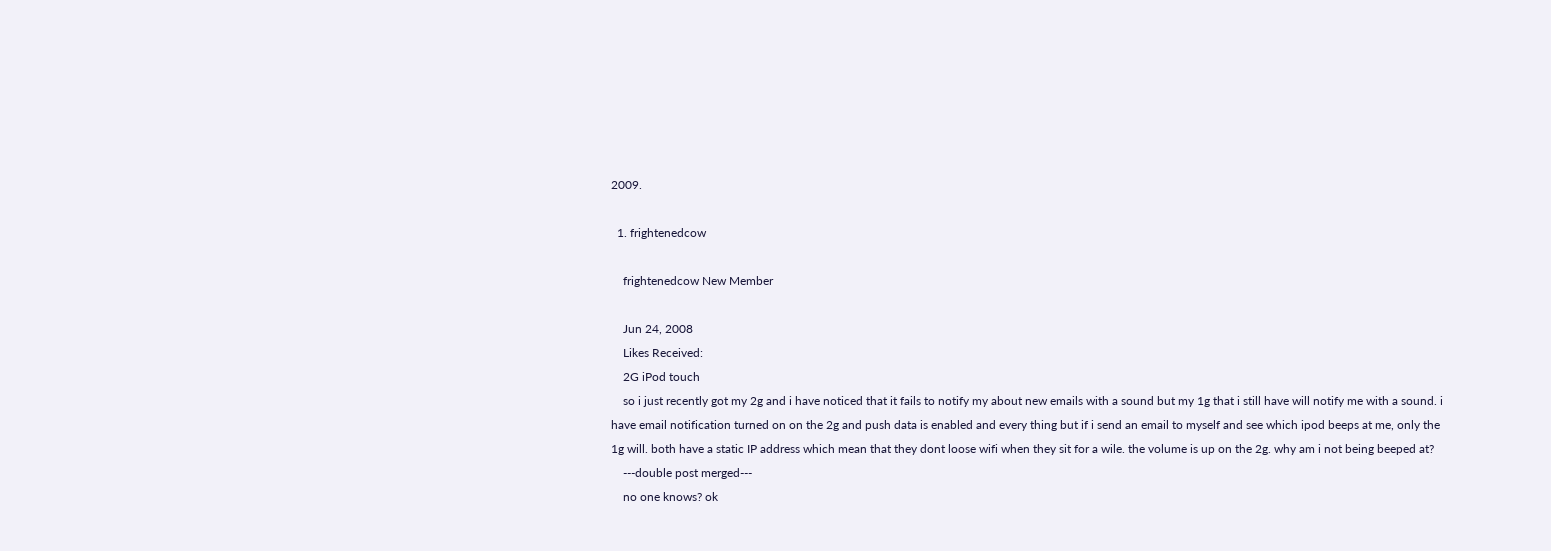2009.

  1. frightenedcow

    frightenedcow New Member

    Jun 24, 2008
    Likes Received:
    2G iPod touch
    so i just recently got my 2g and i have noticed that it fails to notify my about new emails with a sound but my 1g that i still have will notify me with a sound. i have email notification turned on on the 2g and push data is enabled and every thing but if i send an email to myself and see which ipod beeps at me, only the 1g will. both have a static IP address which mean that they dont loose wifi when they sit for a wile. the volume is up on the 2g. why am i not being beeped at?
    ---double post merged---
    no one knows? ok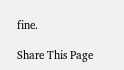fine.

Share This Page